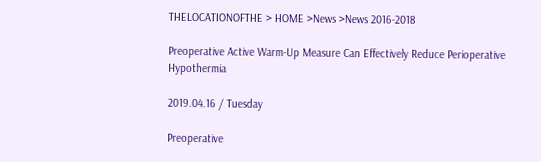THELOCATIONOFTHE > HOME >News >News 2016-2018

Preoperative Active Warm-Up Measure Can Effectively Reduce Perioperative Hypothermia

2019.04.16 / Tuesday

Preoperative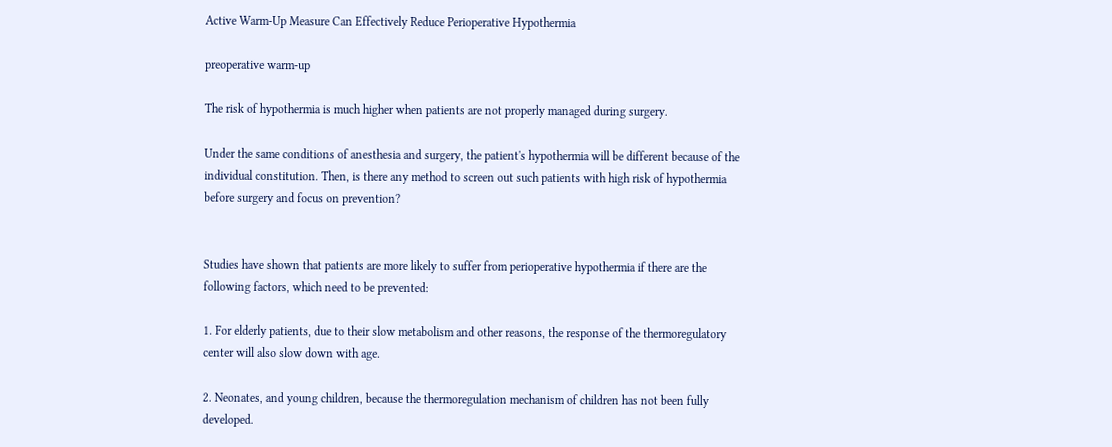Active Warm-Up Measure Can Effectively Reduce Perioperative Hypothermia

preoperative warm-up

The risk of hypothermia is much higher when patients are not properly managed during surgery.

Under the same conditions of anesthesia and surgery, the patient's hypothermia will be different because of the individual constitution. Then, is there any method to screen out such patients with high risk of hypothermia before surgery and focus on prevention?


Studies have shown that patients are more likely to suffer from perioperative hypothermia if there are the following factors, which need to be prevented:

1. For elderly patients, due to their slow metabolism and other reasons, the response of the thermoregulatory center will also slow down with age.

2. Neonates, and young children, because the thermoregulation mechanism of children has not been fully developed.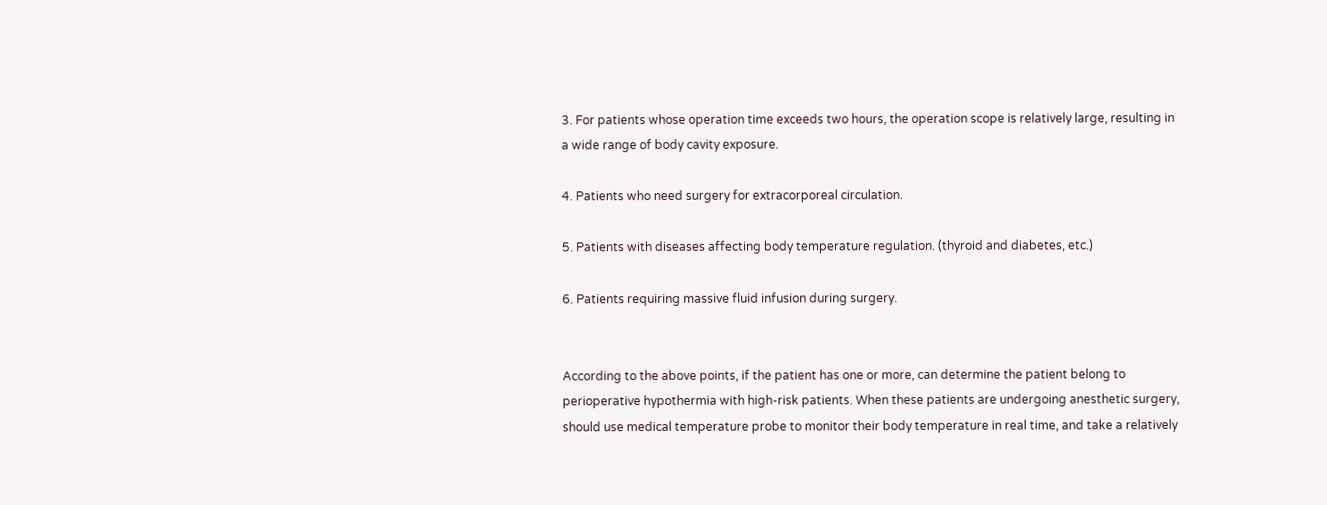3. For patients whose operation time exceeds two hours, the operation scope is relatively large, resulting in a wide range of body cavity exposure.

4. Patients who need surgery for extracorporeal circulation.

5. Patients with diseases affecting body temperature regulation. (thyroid and diabetes, etc.)

6. Patients requiring massive fluid infusion during surgery.


According to the above points, if the patient has one or more, can determine the patient belong to perioperative hypothermia with high-risk patients. When these patients are undergoing anesthetic surgery, should use medical temperature probe to monitor their body temperature in real time, and take a relatively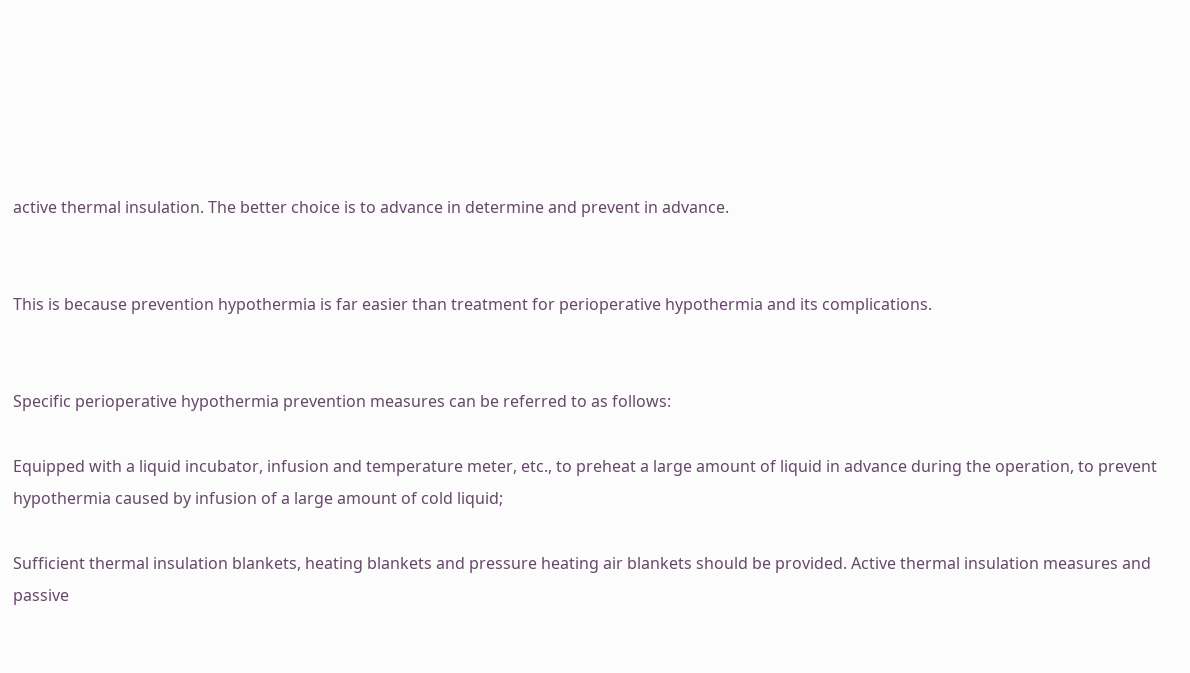active thermal insulation. The better choice is to advance in determine and prevent in advance.


This is because prevention hypothermia is far easier than treatment for perioperative hypothermia and its complications.


Specific perioperative hypothermia prevention measures can be referred to as follows:

Equipped with a liquid incubator, infusion and temperature meter, etc., to preheat a large amount of liquid in advance during the operation, to prevent hypothermia caused by infusion of a large amount of cold liquid;

Sufficient thermal insulation blankets, heating blankets and pressure heating air blankets should be provided. Active thermal insulation measures and passive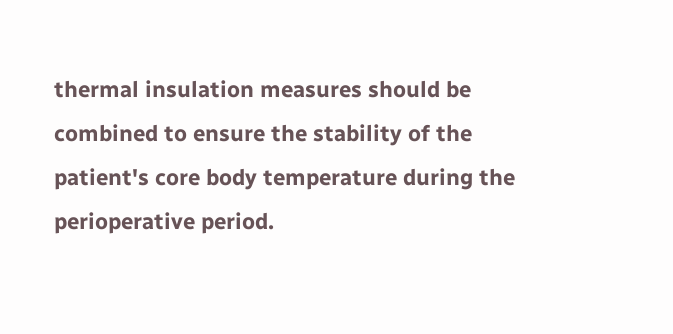thermal insulation measures should be combined to ensure the stability of the patient's core body temperature during the perioperative period.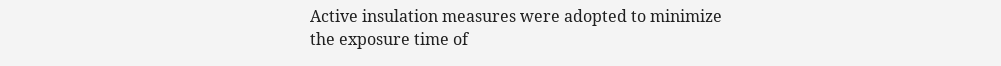Active insulation measures were adopted to minimize the exposure time of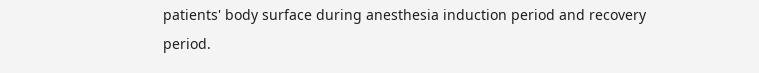patients' body surface during anesthesia induction period and recovery period.